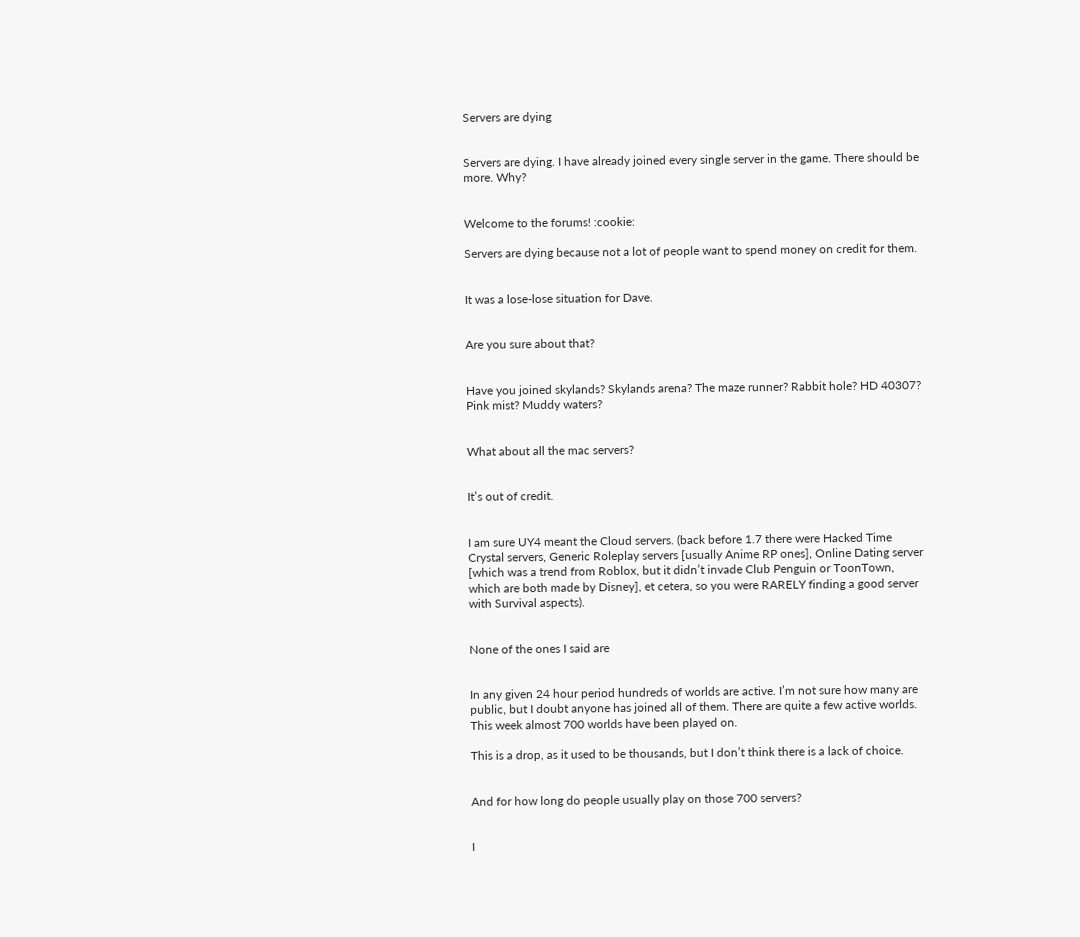Servers are dying


Servers are dying. I have already joined every single server in the game. There should be more. Why?


Welcome to the forums! :cookie:

Servers are dying because not a lot of people want to spend money on credit for them.


It was a lose-lose situation for Dave.


Are you sure about that?


Have you joined skylands? Skylands arena? The maze runner? Rabbit hole? HD 40307? Pink mist? Muddy waters?


What about all the mac servers?


It’s out of credit.


I am sure UY4 meant the Cloud servers. (back before 1.7 there were Hacked Time Crystal servers, Generic Roleplay servers [usually Anime RP ones], Online Dating server [which was a trend from Roblox, but it didn’t invade Club Penguin or ToonTown, which are both made by Disney], et cetera, so you were RARELY finding a good server with Survival aspects).


None of the ones I said are


In any given 24 hour period hundreds of worlds are active. I’m not sure how many are public, but I doubt anyone has joined all of them. There are quite a few active worlds. This week almost 700 worlds have been played on.

This is a drop, as it used to be thousands, but I don’t think there is a lack of choice.


And for how long do people usually play on those 700 servers?


I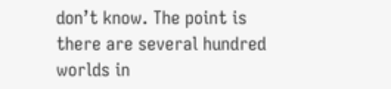don’t know. The point is there are several hundred worlds in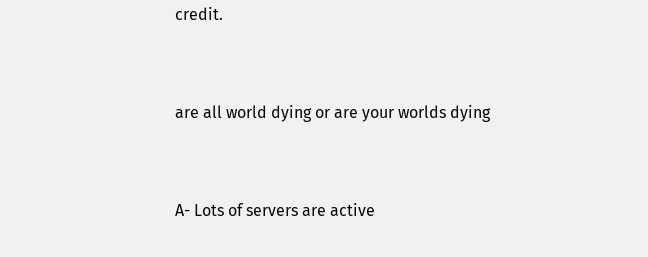credit.


are all world dying or are your worlds dying


A- Lots of servers are active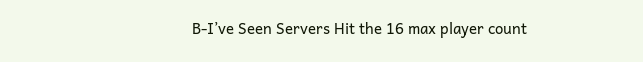B-I’ve Seen Servers Hit the 16 max player count